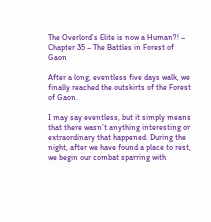The Overlord’s Elite is now a Human?! – Chapter 35 – The Battles in Forest of Gaon

After a long, eventless five days walk, we finally reached the outskirts of the Forest of Gaon.

I may say eventless, but it simply means that there wasn’t anything interesting or extraordinary that happened. During the night, after we have found a place to rest, we begin our combat sparring with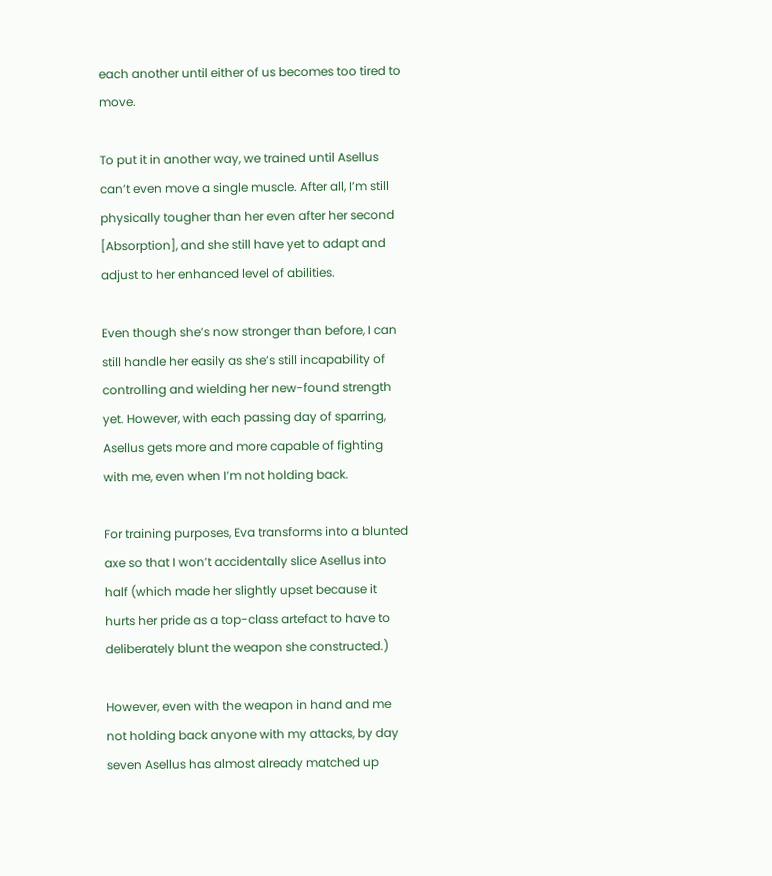each another until either of us becomes too tired to move.

To put it in another way, we trained until Asellus can’t even move a single muscle. After all, I’m still physically tougher than her even after her second [Absorption], and she still have yet to adapt and adjust to her enhanced level of abilities.

Even though she’s now stronger than before, I can still handle her easily as she’s still incapability of controlling and wielding her new-found strength yet. However, with each passing day of sparring, Asellus gets more and more capable of fighting with me, even when I’m not holding back.

For training purposes, Eva transforms into a blunted axe so that I won’t accidentally slice Asellus into half (which made her slightly upset because it hurts her pride as a top-class artefact to have to deliberately blunt the weapon she constructed.)

However, even with the weapon in hand and me not holding back anyone with my attacks, by day seven Asellus has almost already matched up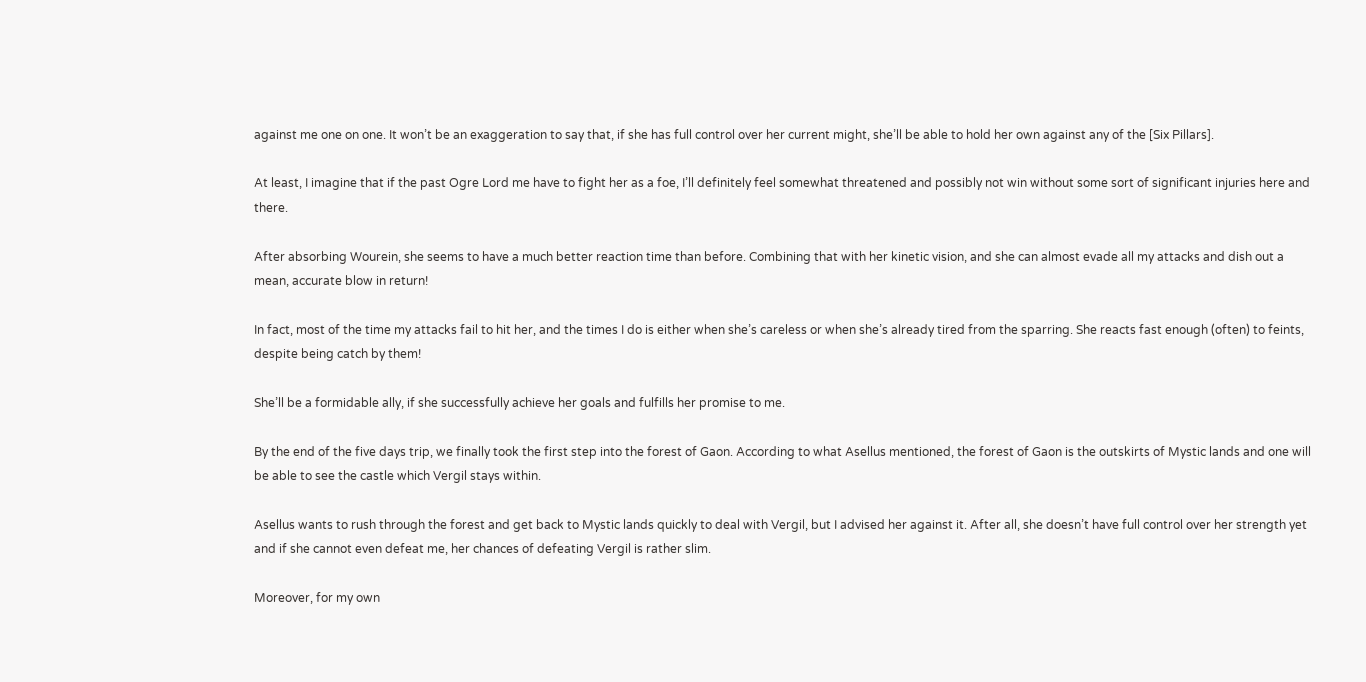against me one on one. It won’t be an exaggeration to say that, if she has full control over her current might, she’ll be able to hold her own against any of the [Six Pillars].

At least, I imagine that if the past Ogre Lord me have to fight her as a foe, I’ll definitely feel somewhat threatened and possibly not win without some sort of significant injuries here and there.

After absorbing Wourein, she seems to have a much better reaction time than before. Combining that with her kinetic vision, and she can almost evade all my attacks and dish out a mean, accurate blow in return!

In fact, most of the time my attacks fail to hit her, and the times I do is either when she’s careless or when she’s already tired from the sparring. She reacts fast enough (often) to feints, despite being catch by them!

She’ll be a formidable ally, if she successfully achieve her goals and fulfills her promise to me.

By the end of the five days trip, we finally took the first step into the forest of Gaon. According to what Asellus mentioned, the forest of Gaon is the outskirts of Mystic lands and one will be able to see the castle which Vergil stays within.

Asellus wants to rush through the forest and get back to Mystic lands quickly to deal with Vergil, but I advised her against it. After all, she doesn’t have full control over her strength yet and if she cannot even defeat me, her chances of defeating Vergil is rather slim.

Moreover, for my own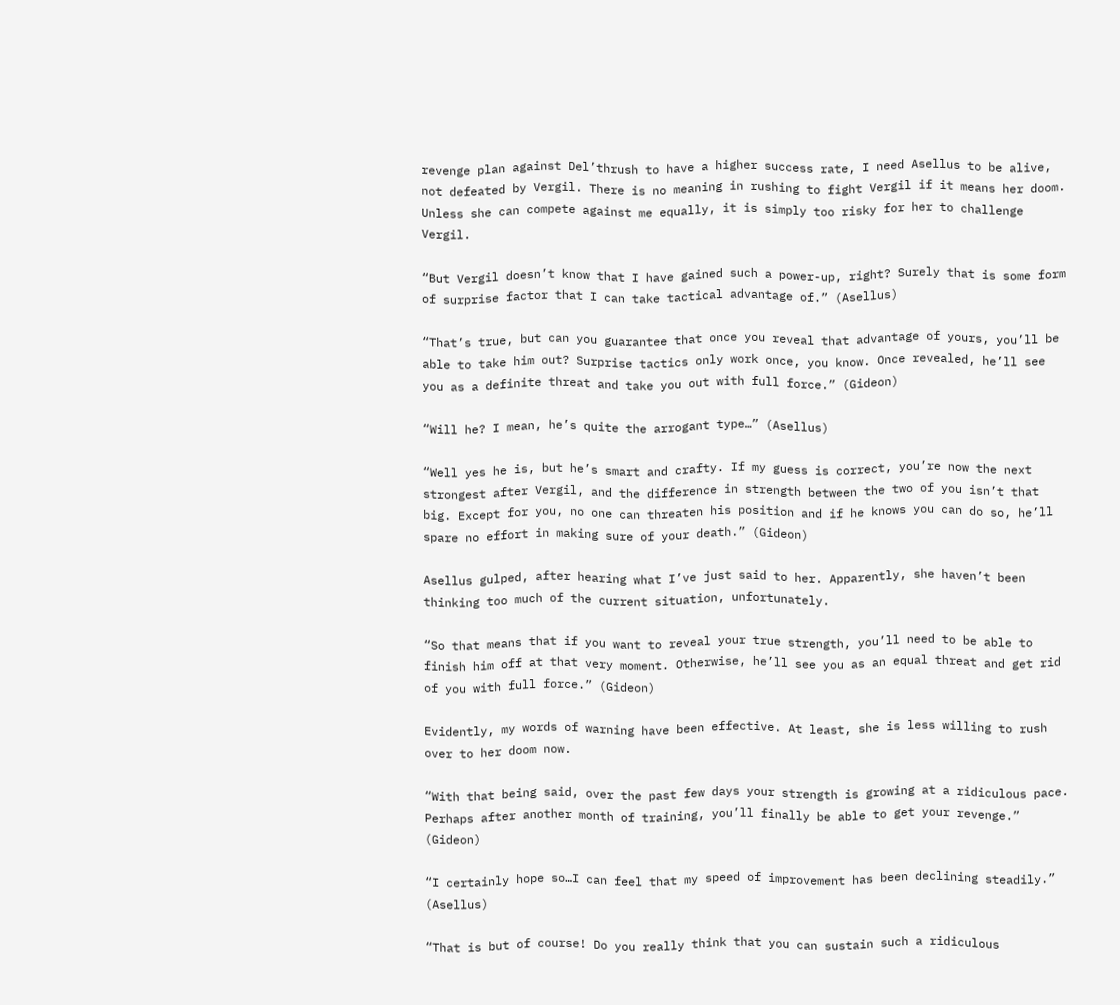revenge plan against Del’thrush to have a higher success rate, I need Asellus to be alive, not defeated by Vergil. There is no meaning in rushing to fight Vergil if it means her doom. Unless she can compete against me equally, it is simply too risky for her to challenge Vergil.

“But Vergil doesn’t know that I have gained such a power-up, right? Surely that is some form of surprise factor that I can take tactical advantage of.” (Asellus)

“That’s true, but can you guarantee that once you reveal that advantage of yours, you’ll be able to take him out? Surprise tactics only work once, you know. Once revealed, he’ll see you as a definite threat and take you out with full force.” (Gideon)

“Will he? I mean, he’s quite the arrogant type…” (Asellus)

“Well yes he is, but he’s smart and crafty. If my guess is correct, you’re now the next strongest after Vergil, and the difference in strength between the two of you isn’t that big. Except for you, no one can threaten his position and if he knows you can do so, he’ll spare no effort in making sure of your death.” (Gideon)

Asellus gulped, after hearing what I’ve just said to her. Apparently, she haven’t been thinking too much of the current situation, unfortunately.

“So that means that if you want to reveal your true strength, you’ll need to be able to finish him off at that very moment. Otherwise, he’ll see you as an equal threat and get rid of you with full force.” (Gideon)

Evidently, my words of warning have been effective. At least, she is less willing to rush over to her doom now.

“With that being said, over the past few days your strength is growing at a ridiculous pace. Perhaps after another month of training, you’ll finally be able to get your revenge.” (Gideon)

“I certainly hope so…I can feel that my speed of improvement has been declining steadily.” (Asellus)

“That is but of course! Do you really think that you can sustain such a ridiculous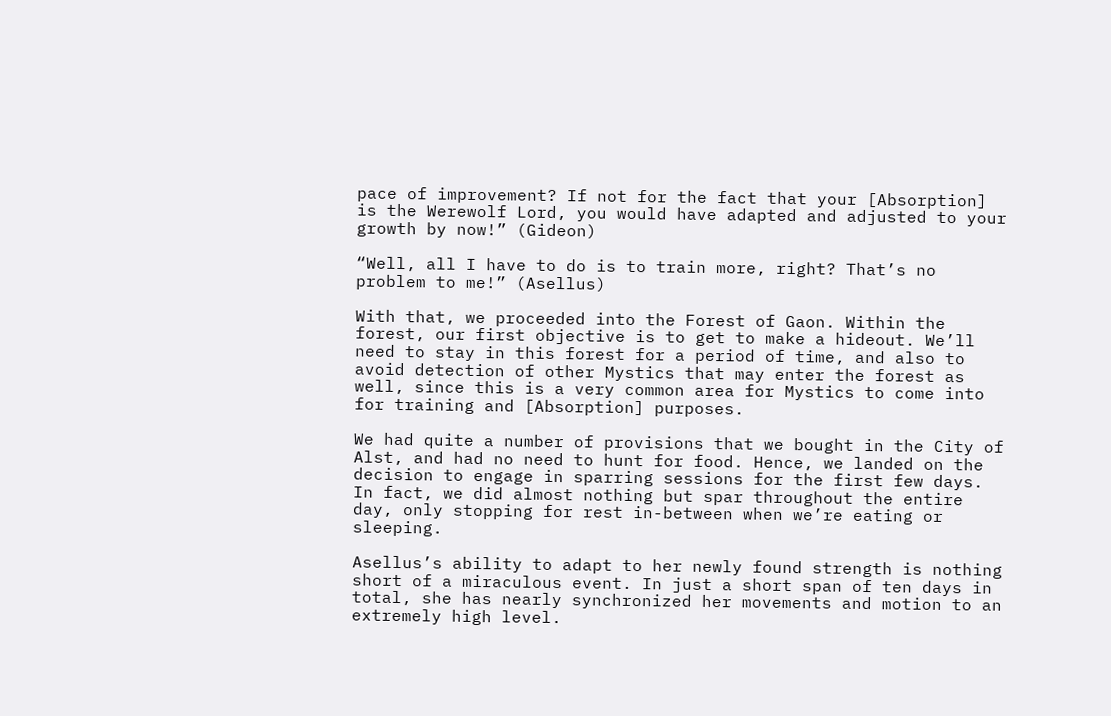pace of improvement? If not for the fact that your [Absorption] is the Werewolf Lord, you would have adapted and adjusted to your growth by now!” (Gideon)

“Well, all I have to do is to train more, right? That’s no problem to me!” (Asellus)

With that, we proceeded into the Forest of Gaon. Within the forest, our first objective is to get to make a hideout. We’ll need to stay in this forest for a period of time, and also to avoid detection of other Mystics that may enter the forest as well, since this is a very common area for Mystics to come into for training and [Absorption] purposes.

We had quite a number of provisions that we bought in the City of Alst, and had no need to hunt for food. Hence, we landed on the decision to engage in sparring sessions for the first few days. In fact, we did almost nothing but spar throughout the entire day, only stopping for rest in-between when we’re eating or sleeping.

Asellus’s ability to adapt to her newly found strength is nothing short of a miraculous event. In just a short span of ten days in total, she has nearly synchronized her movements and motion to an extremely high level.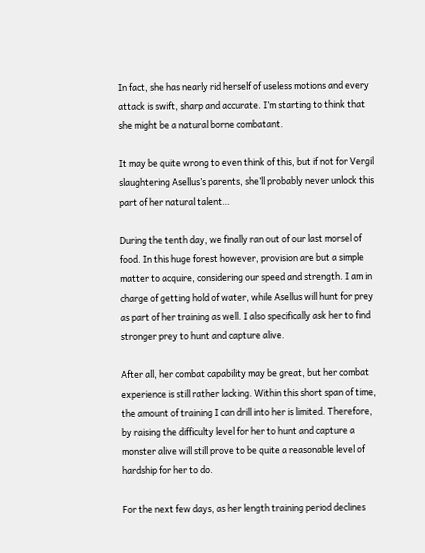In fact, she has nearly rid herself of useless motions and every attack is swift, sharp and accurate. I’m starting to think that she might be a natural borne combatant.

It may be quite wrong to even think of this, but if not for Vergil slaughtering Asellus’s parents, she’ll probably never unlock this part of her natural talent…

During the tenth day, we finally ran out of our last morsel of food. In this huge forest however, provision are but a simple matter to acquire, considering our speed and strength. I am in charge of getting hold of water, while Asellus will hunt for prey as part of her training as well. I also specifically ask her to find stronger prey to hunt and capture alive.

After all, her combat capability may be great, but her combat experience is still rather lacking. Within this short span of time, the amount of training I can drill into her is limited. Therefore, by raising the difficulty level for her to hunt and capture a monster alive will still prove to be quite a reasonable level of hardship for her to do.

For the next few days, as her length training period declines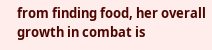from finding food, her overall growth in combat is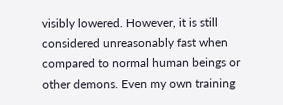visibly lowered. However, it is still considered unreasonably fast when compared to normal human beings or other demons. Even my own training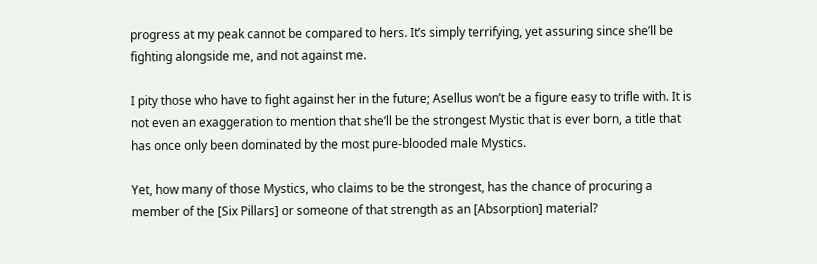progress at my peak cannot be compared to hers. It’s simply terrifying, yet assuring since she’ll be fighting alongside me, and not against me.

I pity those who have to fight against her in the future; Asellus won’t be a figure easy to trifle with. It is not even an exaggeration to mention that she’ll be the strongest Mystic that is ever born, a title that has once only been dominated by the most pure-blooded male Mystics.

Yet, how many of those Mystics, who claims to be the strongest, has the chance of procuring a member of the [Six Pillars] or someone of that strength as an [Absorption] material?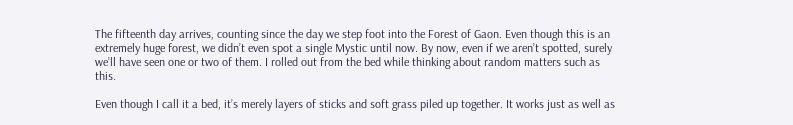The fifteenth day arrives, counting since the day we step foot into the Forest of Gaon. Even though this is an extremely huge forest, we didn’t even spot a single Mystic until now. By now, even if we aren’t spotted, surely we’ll have seen one or two of them. I rolled out from the bed while thinking about random matters such as this.

Even though I call it a bed, it’s merely layers of sticks and soft grass piled up together. It works just as well as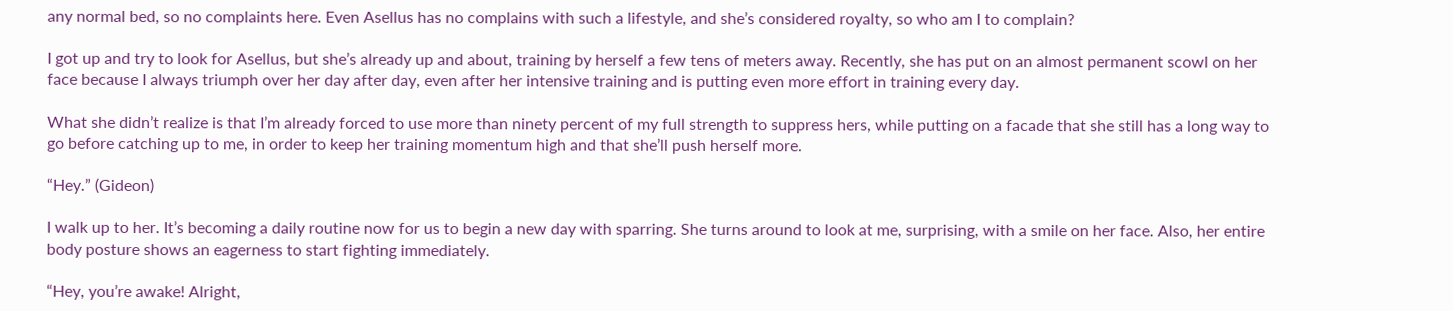any normal bed, so no complaints here. Even Asellus has no complains with such a lifestyle, and she’s considered royalty, so who am I to complain?

I got up and try to look for Asellus, but she’s already up and about, training by herself a few tens of meters away. Recently, she has put on an almost permanent scowl on her face because I always triumph over her day after day, even after her intensive training and is putting even more effort in training every day.

What she didn’t realize is that I’m already forced to use more than ninety percent of my full strength to suppress hers, while putting on a facade that she still has a long way to go before catching up to me, in order to keep her training momentum high and that she’ll push herself more.

“Hey.” (Gideon)

I walk up to her. It’s becoming a daily routine now for us to begin a new day with sparring. She turns around to look at me, surprising, with a smile on her face. Also, her entire body posture shows an eagerness to start fighting immediately.

“Hey, you’re awake! Alright,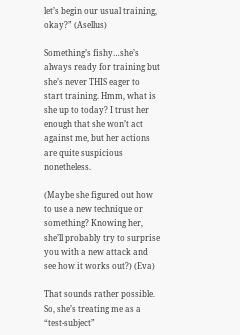let’s begin our usual training, okay?” (Asellus)

Something’s fishy…she’s always ready for training but she’s never THIS eager to start training. Hmm, what is she up to today? I trust her enough that she won’t act against me, but her actions are quite suspicious nonetheless.

(Maybe she figured out how to use a new technique or something? Knowing her, she’ll probably try to surprise you with a new attack and see how it works out?) (Eva)

That sounds rather possible. So, she’s treating me as a “test-subject”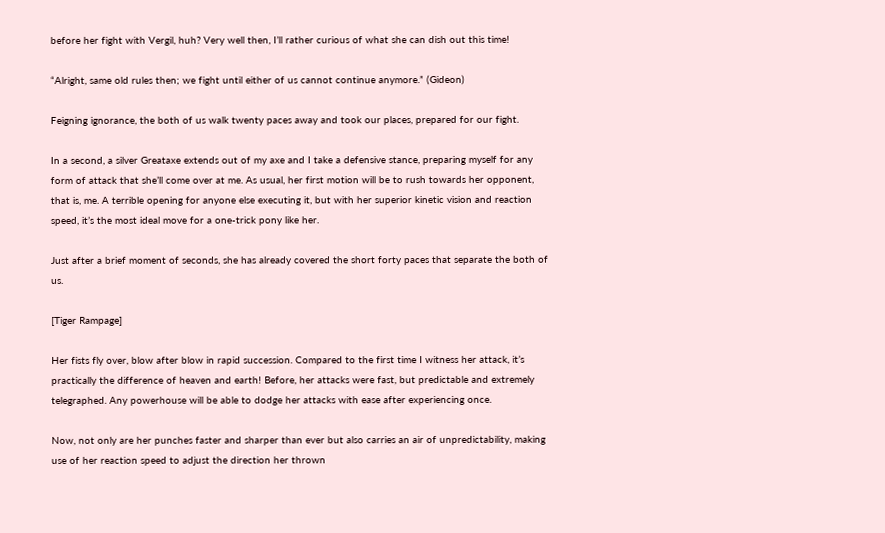before her fight with Vergil, huh? Very well then, I’ll rather curious of what she can dish out this time!

“Alright, same old rules then; we fight until either of us cannot continue anymore.” (Gideon)

Feigning ignorance, the both of us walk twenty paces away and took our places, prepared for our fight.

In a second, a silver Greataxe extends out of my axe and I take a defensive stance, preparing myself for any form of attack that she’ll come over at me. As usual, her first motion will be to rush towards her opponent, that is, me. A terrible opening for anyone else executing it, but with her superior kinetic vision and reaction speed, it’s the most ideal move for a one-trick pony like her.

Just after a brief moment of seconds, she has already covered the short forty paces that separate the both of us.

[Tiger Rampage]

Her fists fly over, blow after blow in rapid succession. Compared to the first time I witness her attack, it’s practically the difference of heaven and earth! Before, her attacks were fast, but predictable and extremely telegraphed. Any powerhouse will be able to dodge her attacks with ease after experiencing once.

Now, not only are her punches faster and sharper than ever but also carries an air of unpredictability, making use of her reaction speed to adjust the direction her thrown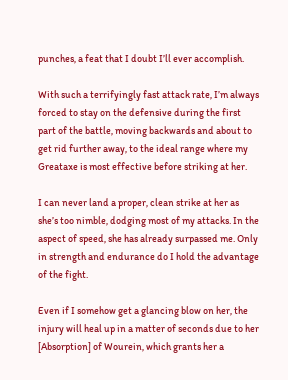punches, a feat that I doubt I’ll ever accomplish.

With such a terrifyingly fast attack rate, I’m always forced to stay on the defensive during the first part of the battle, moving backwards and about to get rid further away, to the ideal range where my Greataxe is most effective before striking at her.

I can never land a proper, clean strike at her as she’s too nimble, dodging most of my attacks. In the aspect of speed, she has already surpassed me. Only in strength and endurance do I hold the advantage of the fight.

Even if I somehow get a glancing blow on her, the injury will heal up in a matter of seconds due to her [Absorption] of Wourein, which grants her a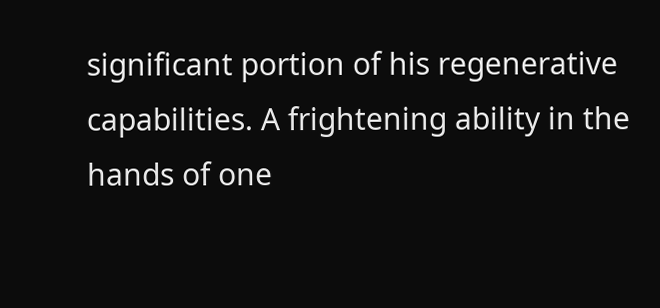significant portion of his regenerative capabilities. A frightening ability in the hands of one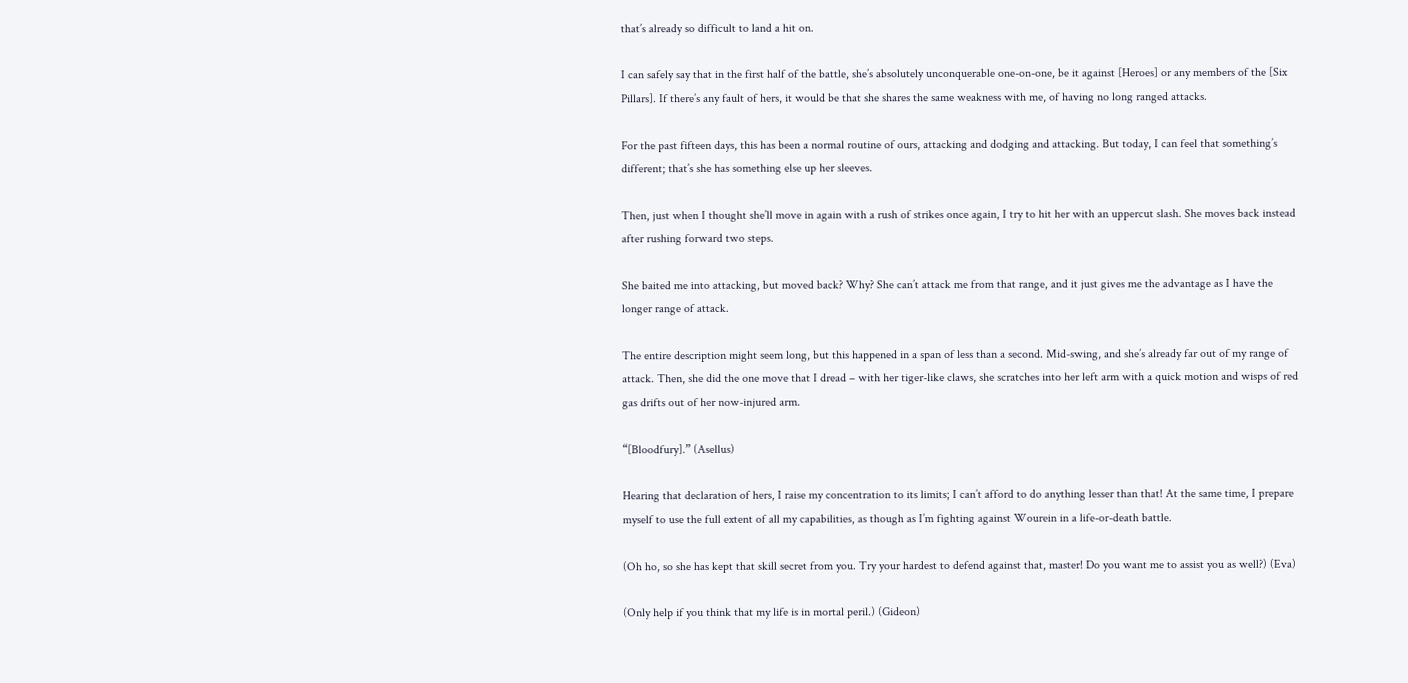that’s already so difficult to land a hit on.

I can safely say that in the first half of the battle, she’s absolutely unconquerable one-on-one, be it against [Heroes] or any members of the [Six Pillars]. If there’s any fault of hers, it would be that she shares the same weakness with me, of having no long ranged attacks.

For the past fifteen days, this has been a normal routine of ours, attacking and dodging and attacking. But today, I can feel that something’s different; that’s she has something else up her sleeves.

Then, just when I thought she’ll move in again with a rush of strikes once again, I try to hit her with an uppercut slash. She moves back instead after rushing forward two steps.

She baited me into attacking, but moved back? Why? She can’t attack me from that range, and it just gives me the advantage as I have the longer range of attack.

The entire description might seem long, but this happened in a span of less than a second. Mid-swing, and she’s already far out of my range of attack. Then, she did the one move that I dread – with her tiger-like claws, she scratches into her left arm with a quick motion and wisps of red gas drifts out of her now-injured arm.

“[Bloodfury].” (Asellus)

Hearing that declaration of hers, I raise my concentration to its limits; I can’t afford to do anything lesser than that! At the same time, I prepare myself to use the full extent of all my capabilities, as though as I’m fighting against Wourein in a life-or-death battle.

(Oh ho, so she has kept that skill secret from you. Try your hardest to defend against that, master! Do you want me to assist you as well?) (Eva)

(Only help if you think that my life is in mortal peril.) (Gideon)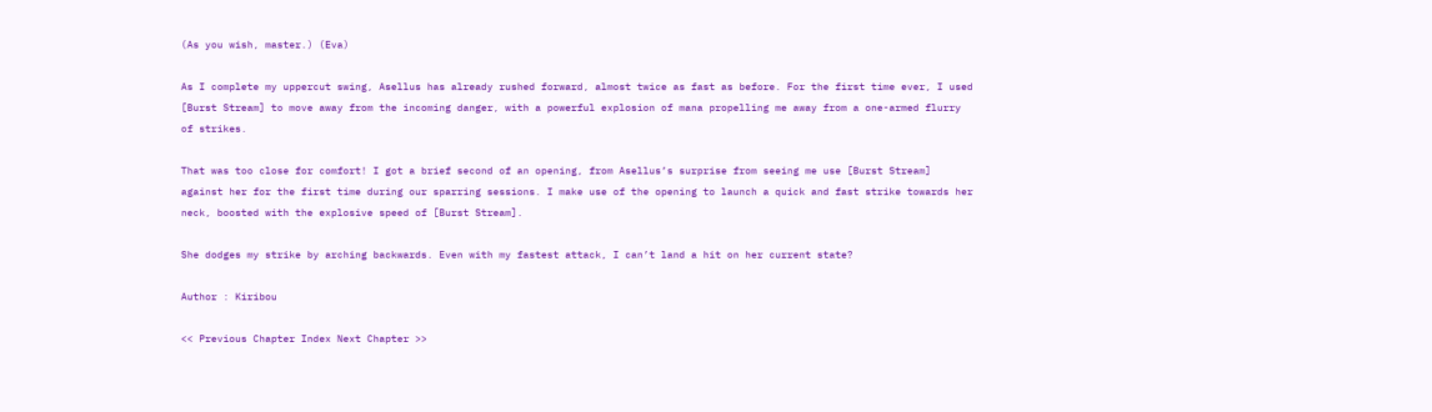(As you wish, master.) (Eva)

As I complete my uppercut swing, Asellus has already rushed forward, almost twice as fast as before. For the first time ever, I used [Burst Stream] to move away from the incoming danger, with a powerful explosion of mana propelling me away from a one-armed flurry of strikes.

That was too close for comfort! I got a brief second of an opening, from Asellus’s surprise from seeing me use [Burst Stream] against her for the first time during our sparring sessions. I make use of the opening to launch a quick and fast strike towards her neck, boosted with the explosive speed of [Burst Stream].

She dodges my strike by arching backwards. Even with my fastest attack, I can’t land a hit on her current state?

Author : Kiribou

<< Previous Chapter Index Next Chapter >>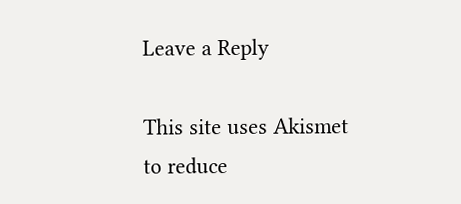Leave a Reply

This site uses Akismet to reduce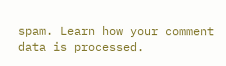spam. Learn how your comment data is processed.